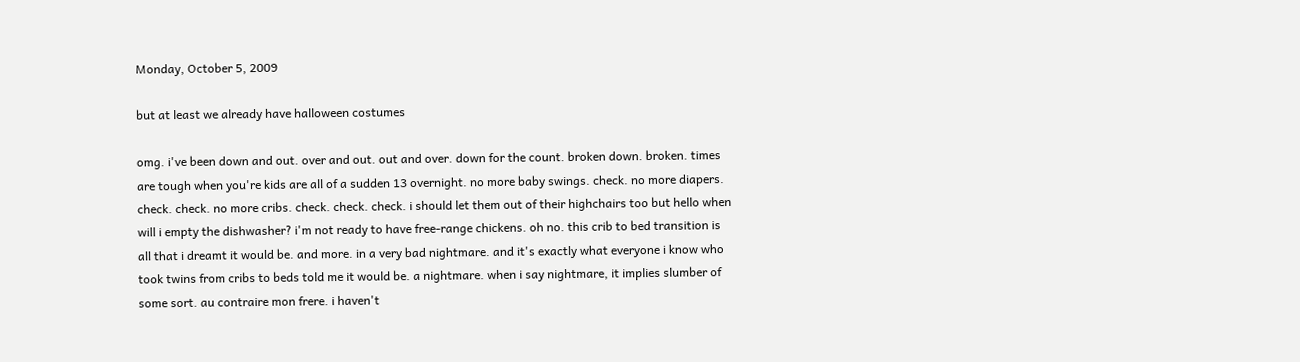Monday, October 5, 2009

but at least we already have halloween costumes

omg. i've been down and out. over and out. out and over. down for the count. broken down. broken. times are tough when you're kids are all of a sudden 13 overnight. no more baby swings. check. no more diapers. check. check. no more cribs. check. check. check. i should let them out of their highchairs too but hello when will i empty the dishwasher? i'm not ready to have free-range chickens. oh no. this crib to bed transition is all that i dreamt it would be. and more. in a very bad nightmare. and it's exactly what everyone i know who took twins from cribs to beds told me it would be. a nightmare. when i say nightmare, it implies slumber of some sort. au contraire mon frere. i haven't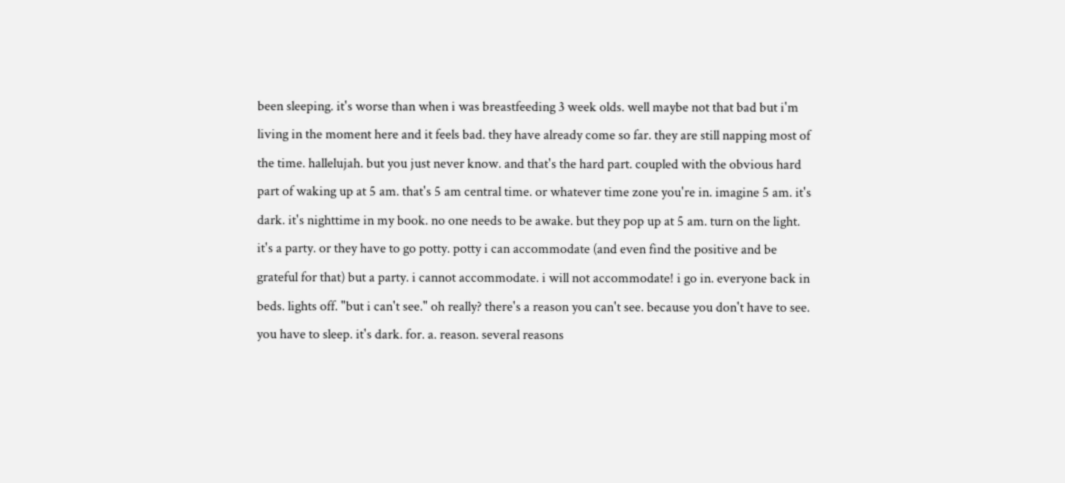been sleeping. it's worse than when i was breastfeeding 3 week olds. well maybe not that bad but i'm living in the moment here and it feels bad. they have already come so far. they are still napping most of the time. hallelujah. but you just never know. and that's the hard part. coupled with the obvious hard part of waking up at 5 am. that's 5 am central time. or whatever time zone you're in. imagine 5 am. it's dark. it's nighttime in my book. no one needs to be awake. but they pop up at 5 am. turn on the light. it's a party. or they have to go potty. potty i can accommodate (and even find the positive and be grateful for that) but a party. i cannot accommodate. i will not accommodate! i go in. everyone back in beds. lights off. "but i can't see." oh really? there's a reason you can't see. because you don't have to see. you have to sleep. it's dark. for. a. reason. several reasons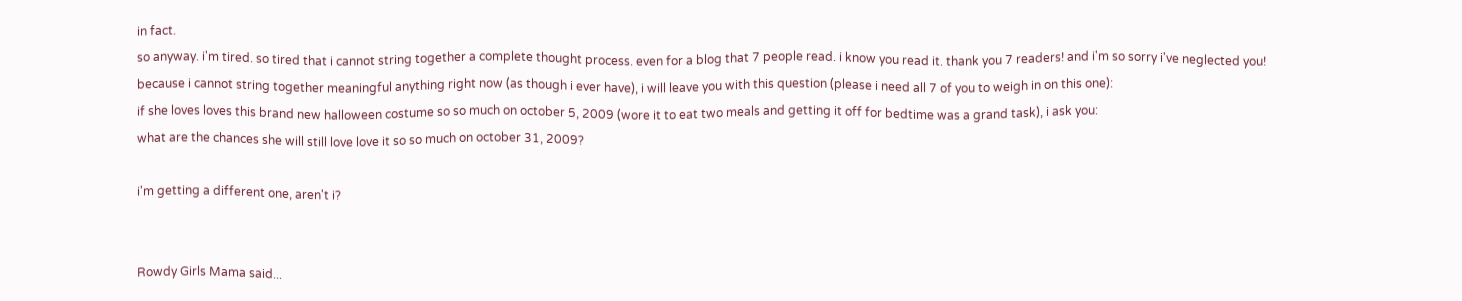in fact.
so anyway. i'm tired. so tired that i cannot string together a complete thought process. even for a blog that 7 people read. i know you read it. thank you 7 readers! and i'm so sorry i've neglected you!
because i cannot string together meaningful anything right now (as though i ever have), i will leave you with this question (please i need all 7 of you to weigh in on this one):
if she loves loves this brand new halloween costume so so much on october 5, 2009 (wore it to eat two meals and getting it off for bedtime was a grand task), i ask you:
what are the chances she will still love love it so so much on october 31, 2009?

i'm getting a different one, aren't i?


Rowdy Girls Mama said...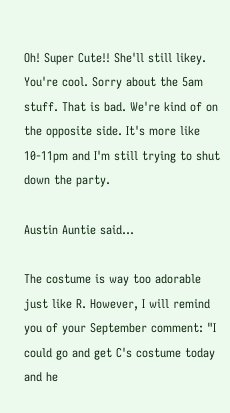Oh! Super Cute!! She'll still likey. You're cool. Sorry about the 5am stuff. That is bad. We're kind of on the opposite side. It's more like 10-11pm and I'm still trying to shut down the party.

Austin Auntie said...

The costume is way too adorable just like R. However, I will remind you of your September comment: "I could go and get C's costume today and he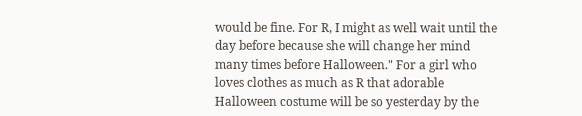would be fine. For R, I might as well wait until the day before because she will change her mind many times before Halloween." For a girl who loves clothes as much as R that adorable Halloween costume will be so yesterday by the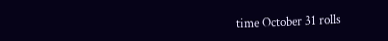time October 31 rolls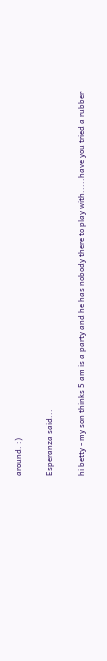around. :)

Esperanza said...

hi betty - my son thinks 5 am is a party and he has nobody there to play with.....have you tried a rubber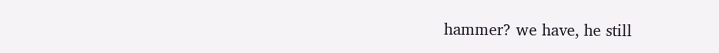hammer? we have, he still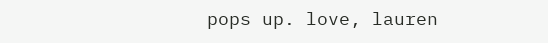pops up. love, lauren